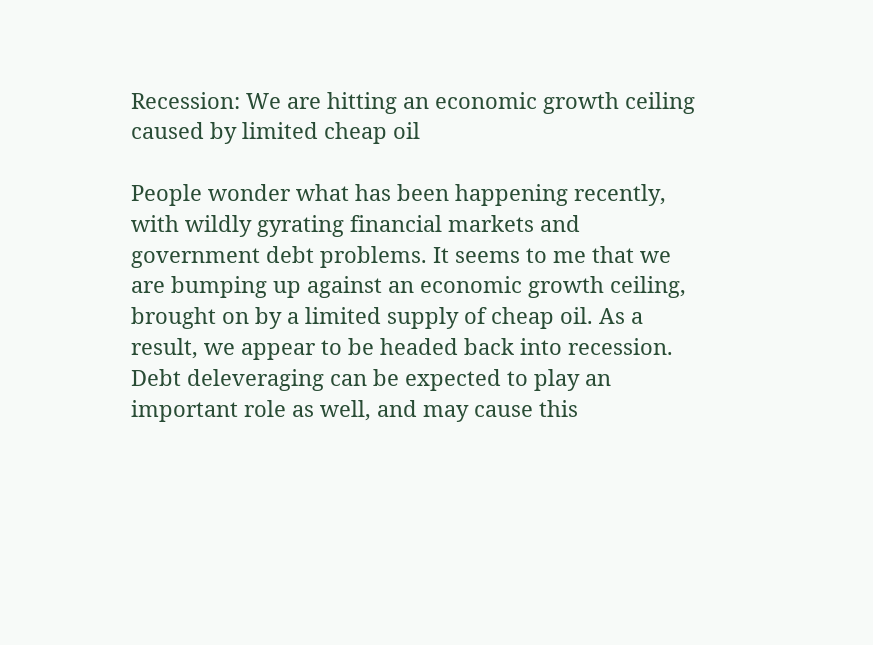Recession: We are hitting an economic growth ceiling caused by limited cheap oil

People wonder what has been happening recently, with wildly gyrating financial markets and government debt problems. It seems to me that we are bumping up against an economic growth ceiling, brought on by a limited supply of cheap oil. As a result, we appear to be headed back into recession. Debt deleveraging can be expected to play an important role as well, and may cause this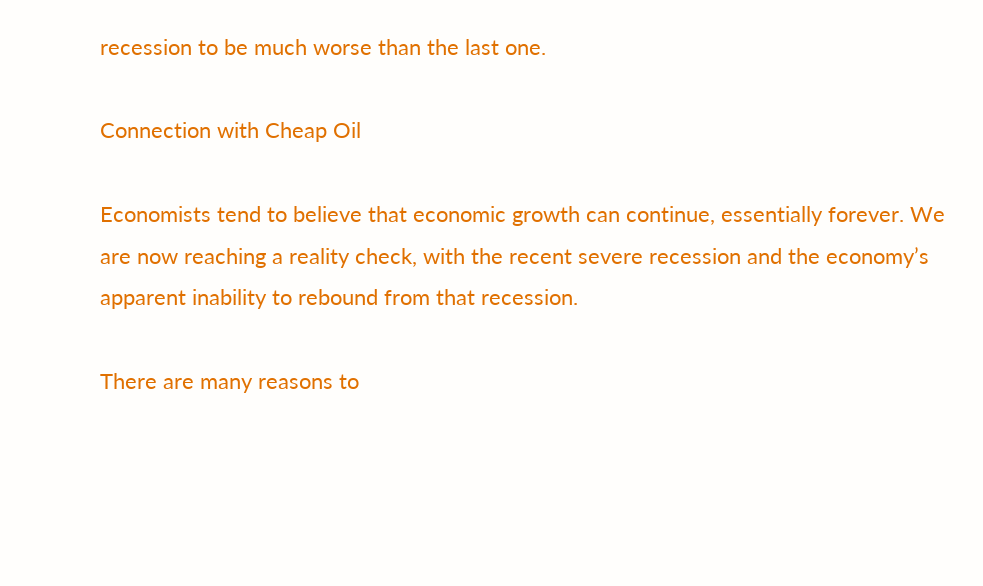recession to be much worse than the last one.

Connection with Cheap Oil

Economists tend to believe that economic growth can continue, essentially forever. We are now reaching a reality check, with the recent severe recession and the economy’s apparent inability to rebound from that recession.

There are many reasons to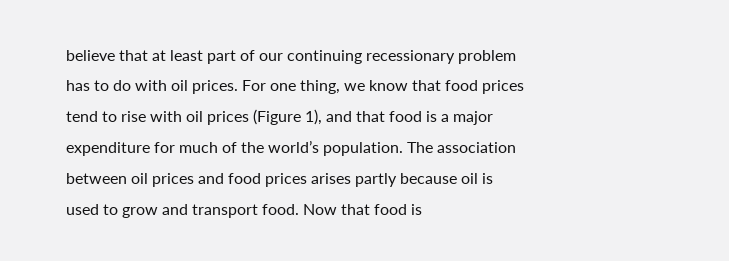believe that at least part of our continuing recessionary problem has to do with oil prices. For one thing, we know that food prices tend to rise with oil prices (Figure 1), and that food is a major expenditure for much of the world’s population. The association between oil prices and food prices arises partly because oil is used to grow and transport food. Now that food is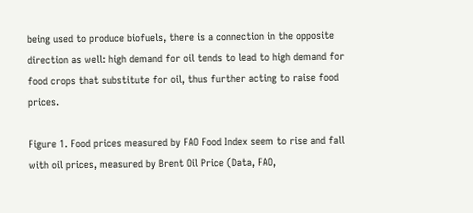being used to produce biofuels, there is a connection in the opposite direction as well: high demand for oil tends to lead to high demand for food crops that substitute for oil, thus further acting to raise food prices.

Figure 1. Food prices measured by FAO Food Index seem to rise and fall with oil prices, measured by Brent Oil Price (Data, FAO,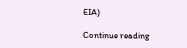EIA)

Continue reading